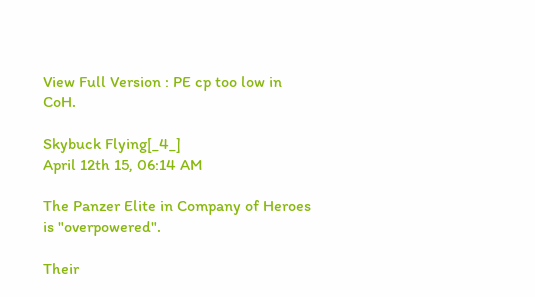View Full Version : PE cp too low in CoH.

Skybuck Flying[_4_]
April 12th 15, 06:14 AM

The Panzer Elite in Company of Heroes is "overpowered".

Their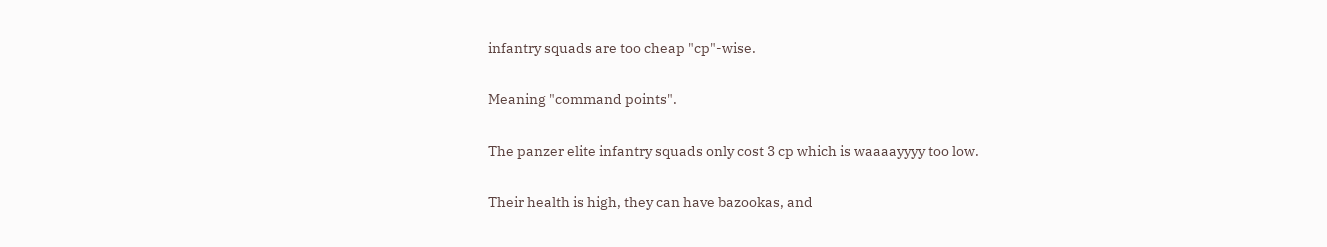infantry squads are too cheap "cp"-wise.

Meaning "command points".

The panzer elite infantry squads only cost 3 cp which is waaaayyyy too low.

Their health is high, they can have bazookas, and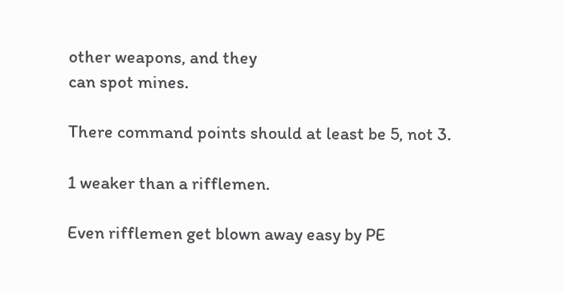other weapons, and they
can spot mines.

There command points should at least be 5, not 3.

1 weaker than a rifflemen.

Even rifflemen get blown away easy by PE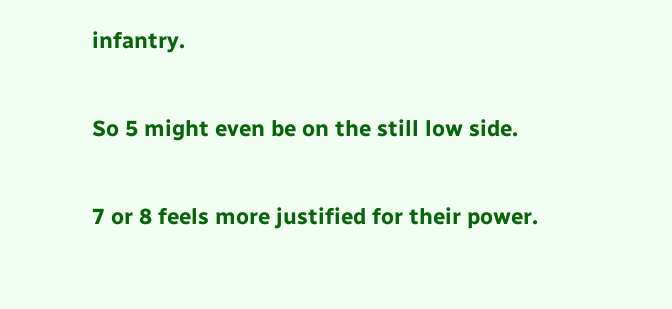infantry.

So 5 might even be on the still low side.

7 or 8 feels more justified for their power.